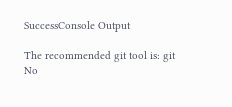SuccessConsole Output

The recommended git tool is: git
No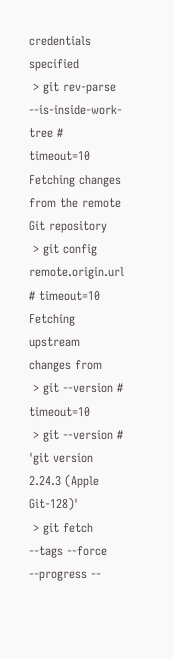credentials specified
 > git rev-parse --is-inside-work-tree # timeout=10
Fetching changes from the remote Git repository
 > git config remote.origin.url # timeout=10
Fetching upstream changes from
 > git --version # timeout=10
 > git --version # 'git version 2.24.3 (Apple Git-128)'
 > git fetch --tags --force --progress --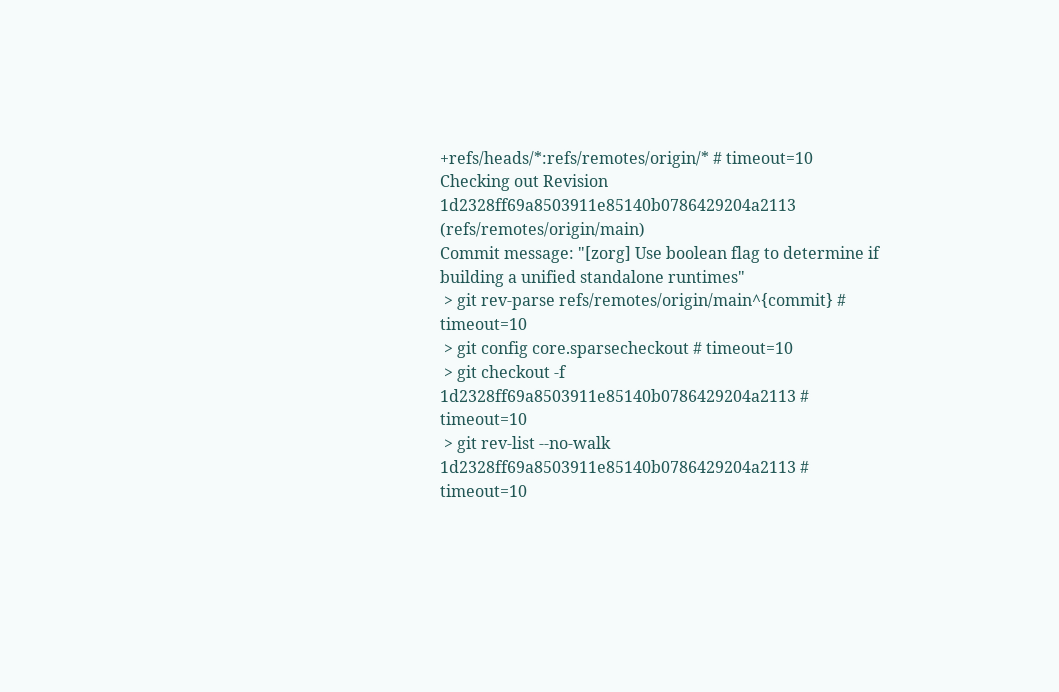+refs/heads/*:refs/remotes/origin/* # timeout=10
Checking out Revision 1d2328ff69a8503911e85140b0786429204a2113 (refs/remotes/origin/main)
Commit message: "[zorg] Use boolean flag to determine if building a unified standalone runtimes"
 > git rev-parse refs/remotes/origin/main^{commit} # timeout=10
 > git config core.sparsecheckout # timeout=10
 > git checkout -f 1d2328ff69a8503911e85140b0786429204a2113 # timeout=10
 > git rev-list --no-walk 1d2328ff69a8503911e85140b0786429204a2113 # timeout=10